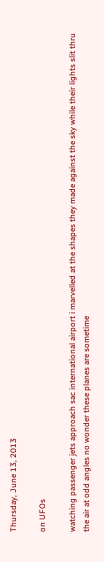Thursday, June 13, 2013

on UFOs

watching passenger jets approach sac international airport i marvelled at the shapes they made against the sky while their lights slit thru the air at odd angles no wonder these planes are sometime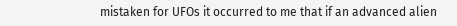mistaken for UFOs it occurred to me that if an advanced alien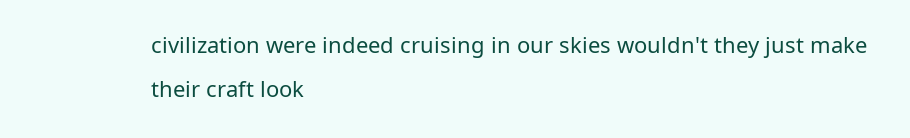civilization were indeed cruising in our skies wouldn't they just make their craft look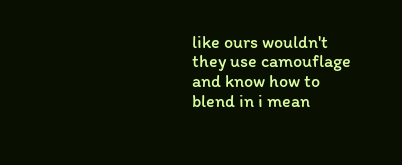like ours wouldn't they use camouflage and know how to blend in i mean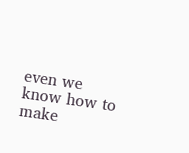even we know how to make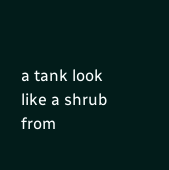a tank look like a shrub from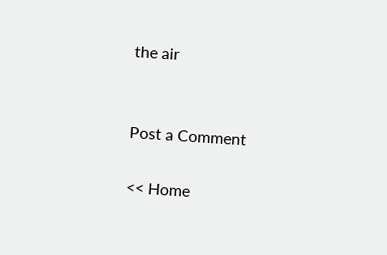the air


Post a Comment

<< Home